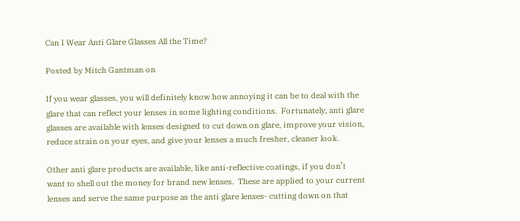Can I Wear Anti Glare Glasses All the Time?

Posted by Mitch Gantman on

If you wear glasses, you will definitely know how annoying it can be to deal with the glare that can reflect your lenses in some lighting conditions.  Fortunately, anti glare glasses are available with lenses designed to cut down on glare, improve your vision, reduce strain on your eyes, and give your lenses a much fresher, cleaner look.

Other anti glare products are available, like anti-reflective coatings, if you don’t want to shell out the money for brand new lenses.  These are applied to your current lenses and serve the same purpose as the anti glare lenses- cutting down on that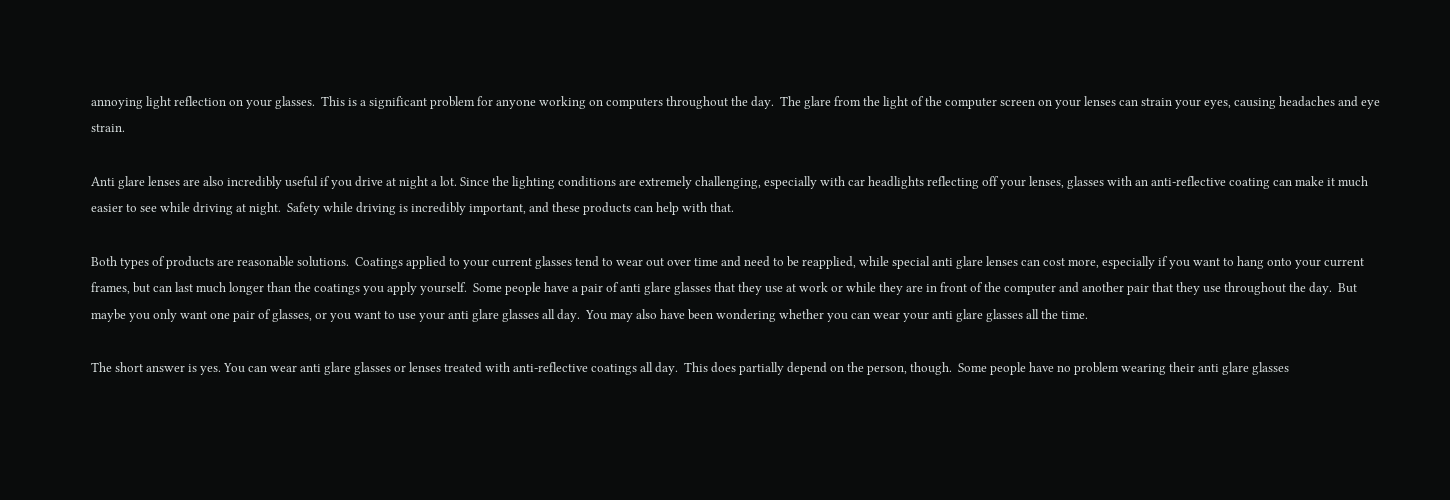annoying light reflection on your glasses.  This is a significant problem for anyone working on computers throughout the day.  The glare from the light of the computer screen on your lenses can strain your eyes, causing headaches and eye strain.

Anti glare lenses are also incredibly useful if you drive at night a lot. Since the lighting conditions are extremely challenging, especially with car headlights reflecting off your lenses, glasses with an anti-reflective coating can make it much easier to see while driving at night.  Safety while driving is incredibly important, and these products can help with that.

Both types of products are reasonable solutions.  Coatings applied to your current glasses tend to wear out over time and need to be reapplied, while special anti glare lenses can cost more, especially if you want to hang onto your current frames, but can last much longer than the coatings you apply yourself.  Some people have a pair of anti glare glasses that they use at work or while they are in front of the computer and another pair that they use throughout the day.  But maybe you only want one pair of glasses, or you want to use your anti glare glasses all day.  You may also have been wondering whether you can wear your anti glare glasses all the time.

The short answer is yes. You can wear anti glare glasses or lenses treated with anti-reflective coatings all day.  This does partially depend on the person, though.  Some people have no problem wearing their anti glare glasses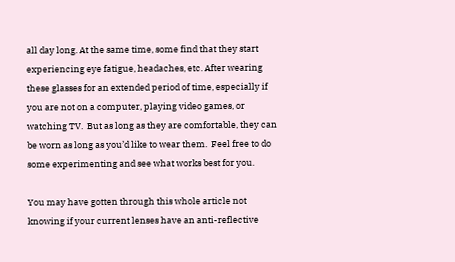all day long. At the same time, some find that they start experiencing eye fatigue, headaches, etc. After wearing these glasses for an extended period of time, especially if you are not on a computer, playing video games, or watching TV.  But as long as they are comfortable, they can be worn as long as you’d like to wear them.  Feel free to do some experimenting and see what works best for you.

You may have gotten through this whole article not knowing if your current lenses have an anti-reflective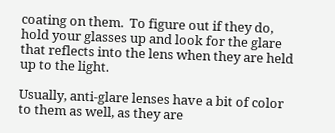coating on them.  To figure out if they do, hold your glasses up and look for the glare that reflects into the lens when they are held up to the light.

Usually, anti-glare lenses have a bit of color to them as well, as they are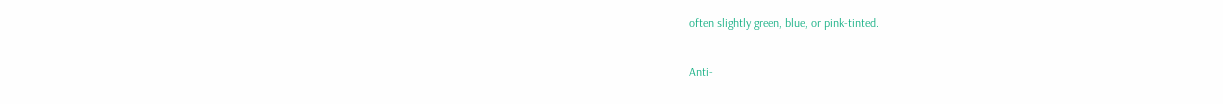often slightly green, blue, or pink-tinted.

Anti-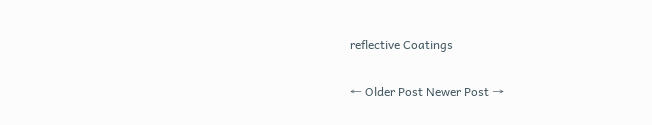reflective Coatings

← Older Post Newer Post →